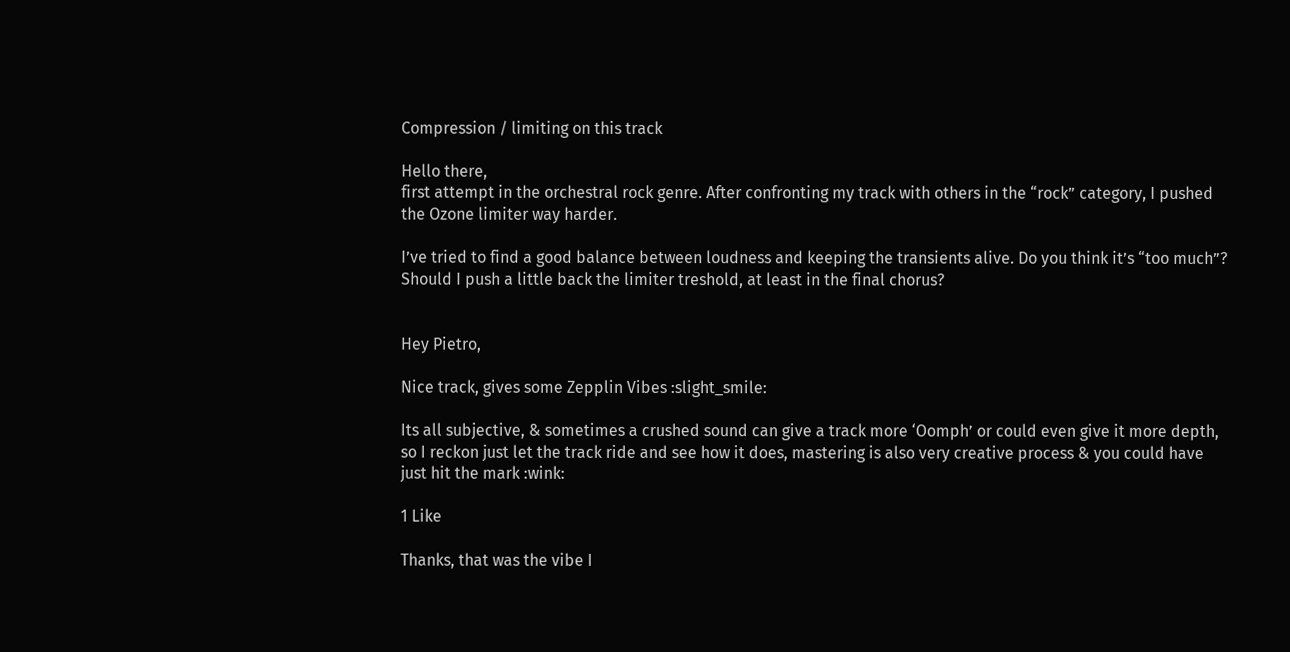Compression / limiting on this track

Hello there,
first attempt in the orchestral rock genre. After confronting my track with others in the “rock” category, I pushed the Ozone limiter way harder.

I’ve tried to find a good balance between loudness and keeping the transients alive. Do you think it’s “too much”? Should I push a little back the limiter treshold, at least in the final chorus?


Hey Pietro,

Nice track, gives some Zepplin Vibes :slight_smile:

Its all subjective, & sometimes a crushed sound can give a track more ‘Oomph’ or could even give it more depth, so I reckon just let the track ride and see how it does, mastering is also very creative process & you could have just hit the mark :wink:

1 Like

Thanks, that was the vibe I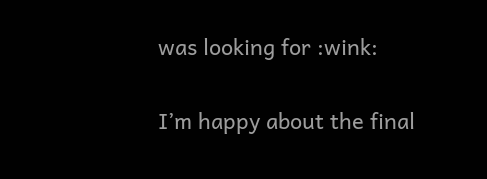was looking for :wink:

I’m happy about the final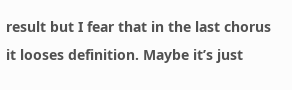result but I fear that in the last chorus it looses definition. Maybe it’s just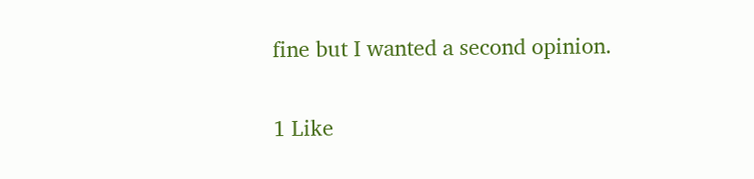fine but I wanted a second opinion.

1 Like